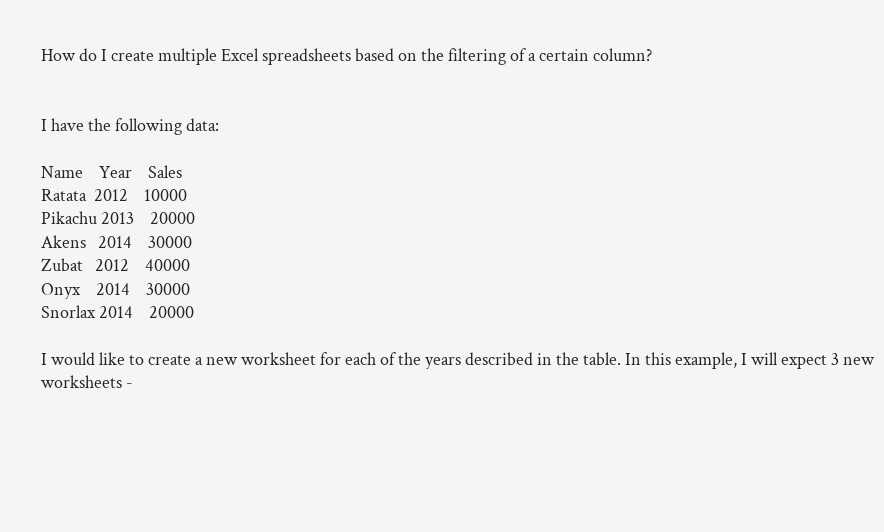How do I create multiple Excel spreadsheets based on the filtering of a certain column?


I have the following data:

Name    Year    Sales
Ratata  2012    10000
Pikachu 2013    20000
Akens   2014    30000
Zubat   2012    40000
Onyx    2014    30000
Snorlax 2014    20000

I would like to create a new worksheet for each of the years described in the table. In this example, I will expect 3 new worksheets -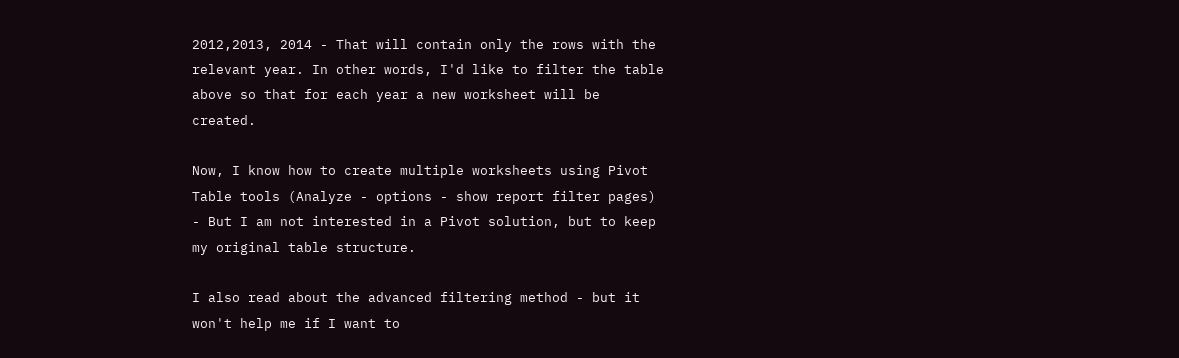2012,2013, 2014 - That will contain only the rows with the relevant year. In other words, I'd like to filter the table above so that for each year a new worksheet will be created.

Now, I know how to create multiple worksheets using Pivot Table tools (Analyze - options - show report filter pages) - But I am not interested in a Pivot solution, but to keep my original table structure.

I also read about the advanced filtering method - but it won't help me if I want to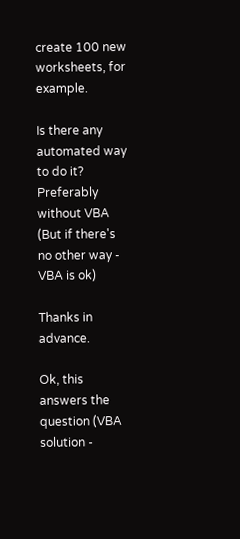create 100 new worksheets, for example.

Is there any automated way to do it? Preferably without VBA (But if there's no other way - VBA is ok)

Thanks in advance.

Ok, this answers the question (VBA solution -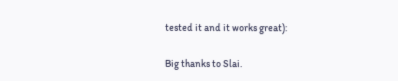tested it and it works great):

Big thanks to Slai.